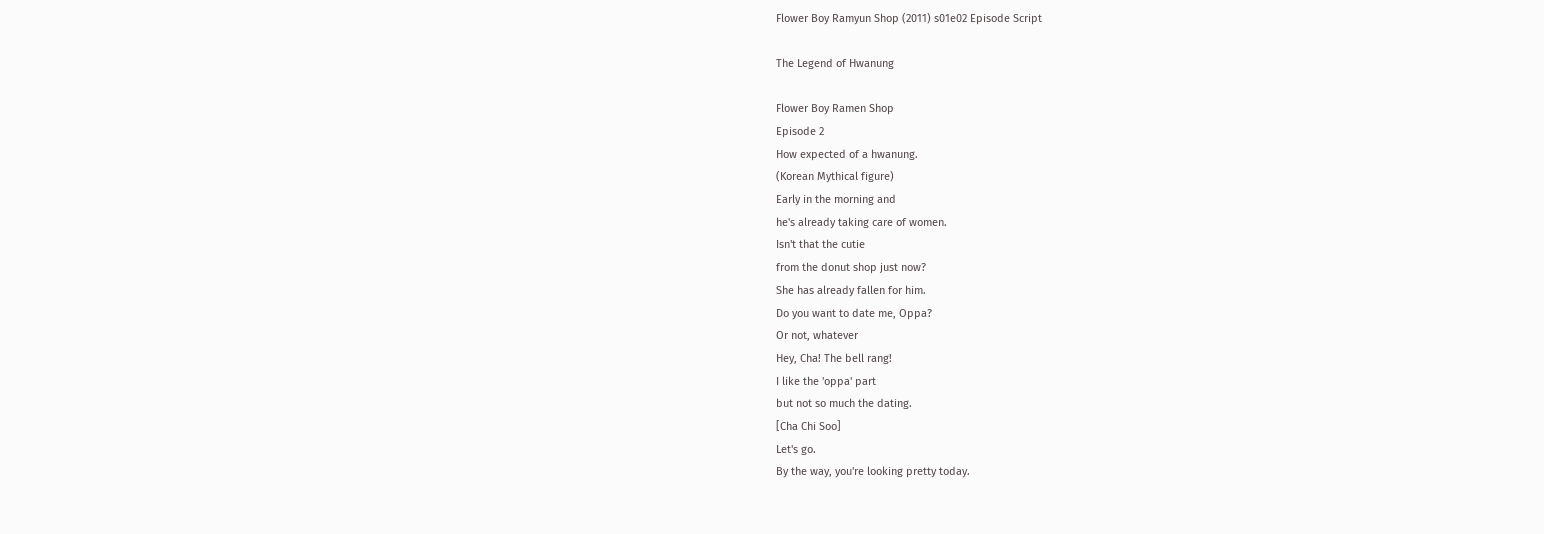Flower Boy Ramyun Shop (2011) s01e02 Episode Script

The Legend of Hwanung

Flower Boy Ramen Shop
Episode 2
How expected of a hwanung.
(Korean Mythical figure)
Early in the morning and
he's already taking care of women.
Isn't that the cutie
from the donut shop just now?
She has already fallen for him.
Do you want to date me, Oppa?
Or not, whatever
Hey, Cha! The bell rang!
I like the 'oppa' part
but not so much the dating.
[Cha Chi Soo]
Let's go.
By the way, you're looking pretty today.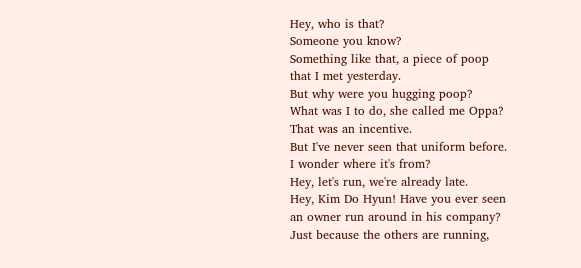Hey, who is that?
Someone you know?
Something like that, a piece of poop
that I met yesterday.
But why were you hugging poop?
What was I to do, she called me Oppa?
That was an incentive.
But I've never seen that uniform before.
I wonder where it's from?
Hey, let's run, we're already late.
Hey, Kim Do Hyun! Have you ever seen
an owner run around in his company?
Just because the others are running,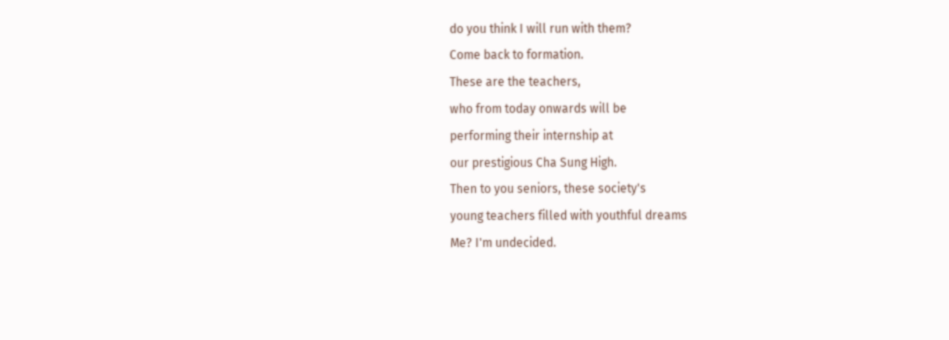do you think I will run with them?
Come back to formation.
These are the teachers,
who from today onwards will be
performing their internship at
our prestigious Cha Sung High.
Then to you seniors, these society's
young teachers filled with youthful dreams
Me? I'm undecided.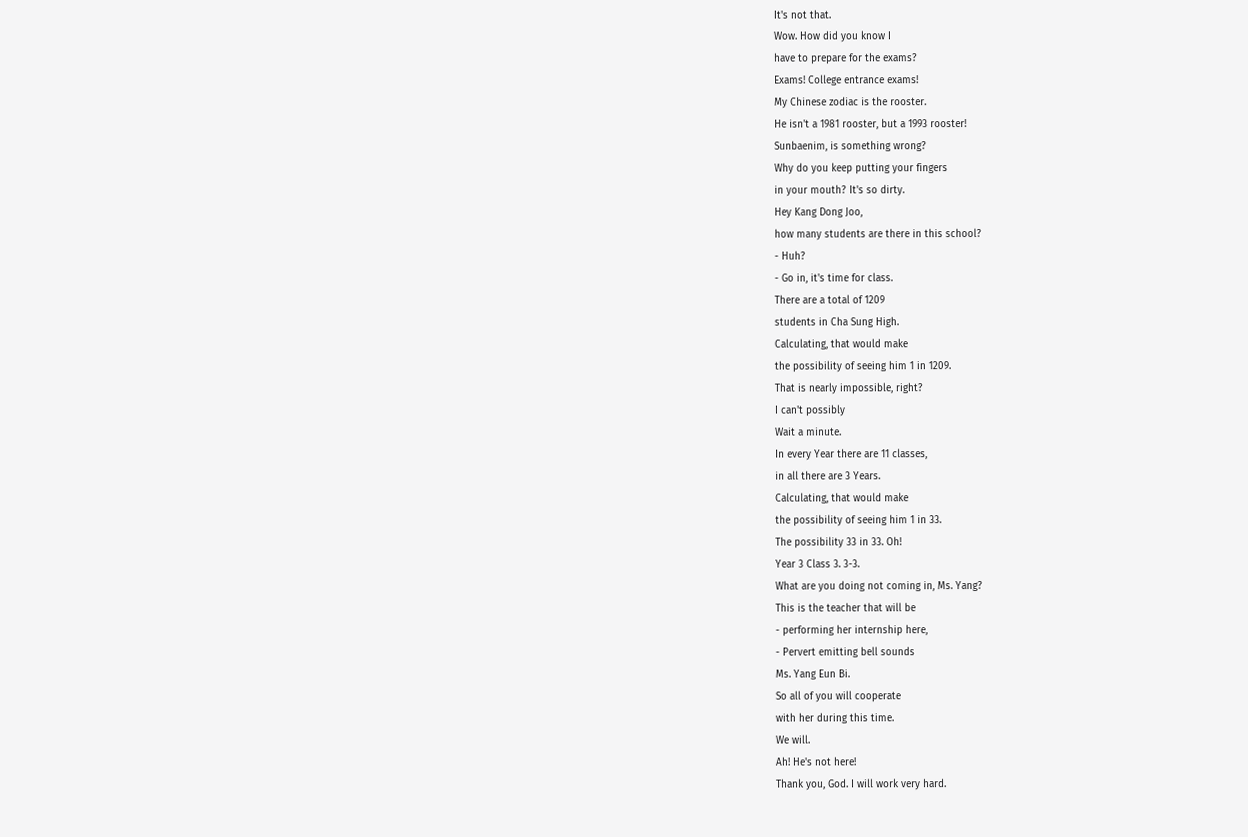It's not that.
Wow. How did you know I
have to prepare for the exams?
Exams! College entrance exams!
My Chinese zodiac is the rooster.
He isn't a 1981 rooster, but a 1993 rooster!
Sunbaenim, is something wrong?
Why do you keep putting your fingers
in your mouth? It's so dirty.
Hey Kang Dong Joo,
how many students are there in this school?
- Huh?
- Go in, it's time for class.
There are a total of 1209
students in Cha Sung High.
Calculating, that would make
the possibility of seeing him 1 in 1209.
That is nearly impossible, right?
I can't possibly
Wait a minute.
In every Year there are 11 classes,
in all there are 3 Years.
Calculating, that would make
the possibility of seeing him 1 in 33.
The possibility 33 in 33. Oh!
Year 3 Class 3. 3-3.
What are you doing not coming in, Ms. Yang?
This is the teacher that will be
- performing her internship here,
- Pervert emitting bell sounds
Ms. Yang Eun Bi.
So all of you will cooperate
with her during this time.
We will.
Ah! He's not here!
Thank you, God. I will work very hard.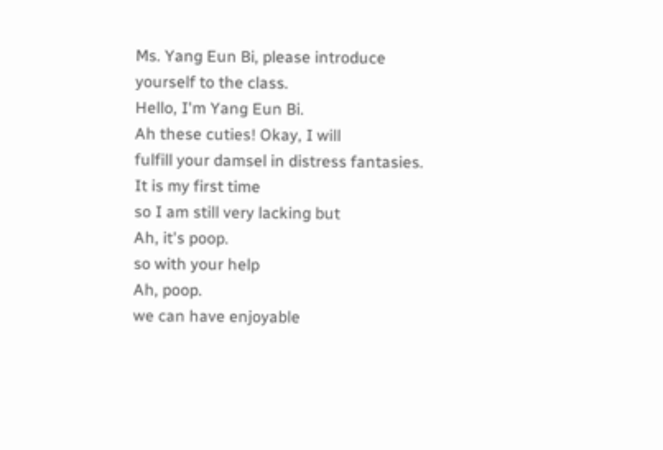Ms. Yang Eun Bi, please introduce
yourself to the class.
Hello, I'm Yang Eun Bi.
Ah these cuties! Okay, I will
fulfill your damsel in distress fantasies.
It is my first time
so I am still very lacking but
Ah, it's poop.
so with your help
Ah, poop.
we can have enjoyable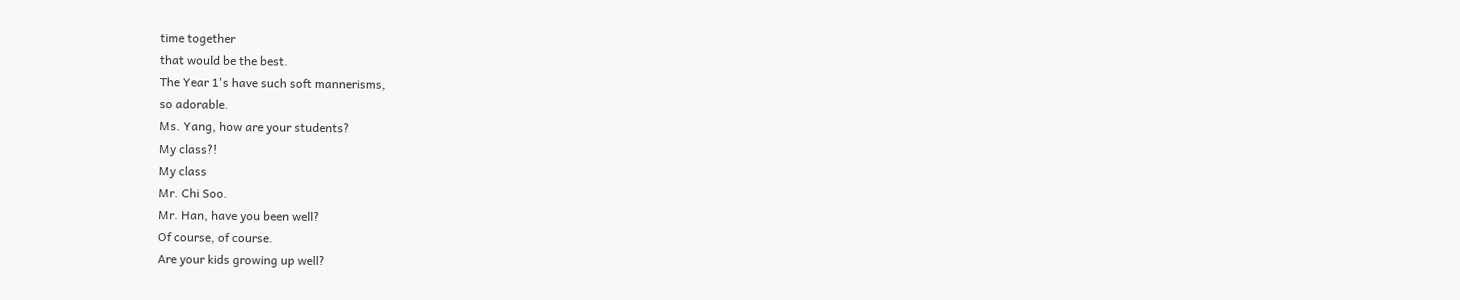time together
that would be the best.
The Year 1's have such soft mannerisms,
so adorable.
Ms. Yang, how are your students?
My class?!
My class
Mr. Chi Soo.
Mr. Han, have you been well?
Of course, of course.
Are your kids growing up well?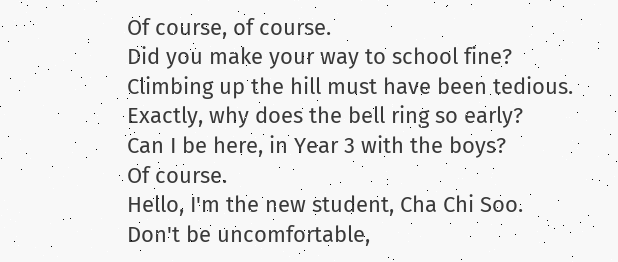Of course, of course.
Did you make your way to school fine?
Climbing up the hill must have been tedious.
Exactly, why does the bell ring so early?
Can I be here, in Year 3 with the boys?
Of course.
Hello, I'm the new student, Cha Chi Soo.
Don't be uncomfortable,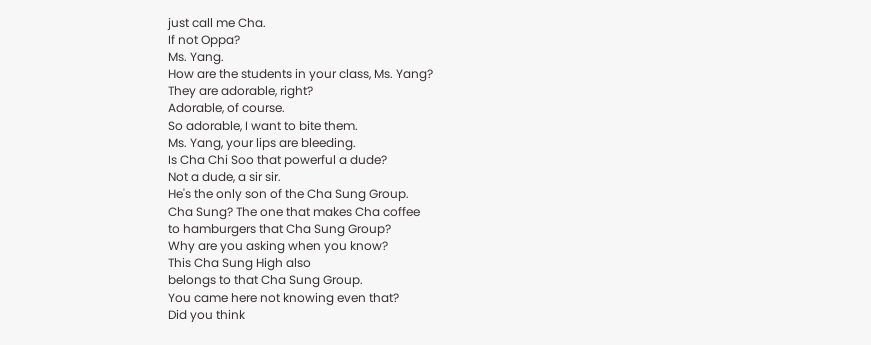just call me Cha.
If not Oppa?
Ms. Yang.
How are the students in your class, Ms. Yang?
They are adorable, right?
Adorable, of course.
So adorable, I want to bite them.
Ms. Yang, your lips are bleeding.
Is Cha Chi Soo that powerful a dude?
Not a dude, a sir sir.
He's the only son of the Cha Sung Group.
Cha Sung? The one that makes Cha coffee
to hamburgers that Cha Sung Group?
Why are you asking when you know?
This Cha Sung High also
belongs to that Cha Sung Group.
You came here not knowing even that?
Did you think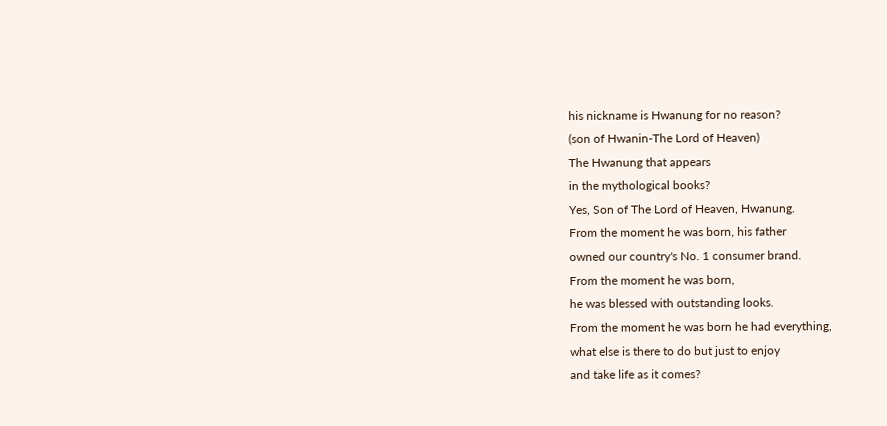his nickname is Hwanung for no reason?
(son of Hwanin-The Lord of Heaven)
The Hwanung that appears
in the mythological books?
Yes, Son of The Lord of Heaven, Hwanung.
From the moment he was born, his father
owned our country's No. 1 consumer brand.
From the moment he was born,
he was blessed with outstanding looks.
From the moment he was born he had everything,
what else is there to do but just to enjoy
and take life as it comes?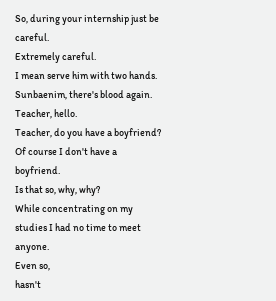So, during your internship just be careful.
Extremely careful.
I mean serve him with two hands.
Sunbaenim, there's blood again.
Teacher, hello.
Teacher, do you have a boyfriend?
Of course I don't have a boyfriend.
Is that so, why, why?
While concentrating on my
studies I had no time to meet anyone.
Even so,
hasn't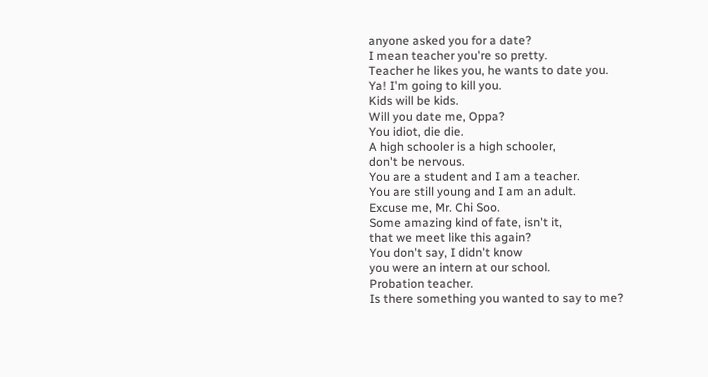anyone asked you for a date?
I mean teacher you're so pretty.
Teacher he likes you, he wants to date you.
Ya! I'm going to kill you.
Kids will be kids.
Will you date me, Oppa?
You idiot, die die.
A high schooler is a high schooler,
don't be nervous.
You are a student and I am a teacher.
You are still young and I am an adult.
Excuse me, Mr. Chi Soo.
Some amazing kind of fate, isn't it,
that we meet like this again?
You don't say, I didn't know
you were an intern at our school.
Probation teacher.
Is there something you wanted to say to me?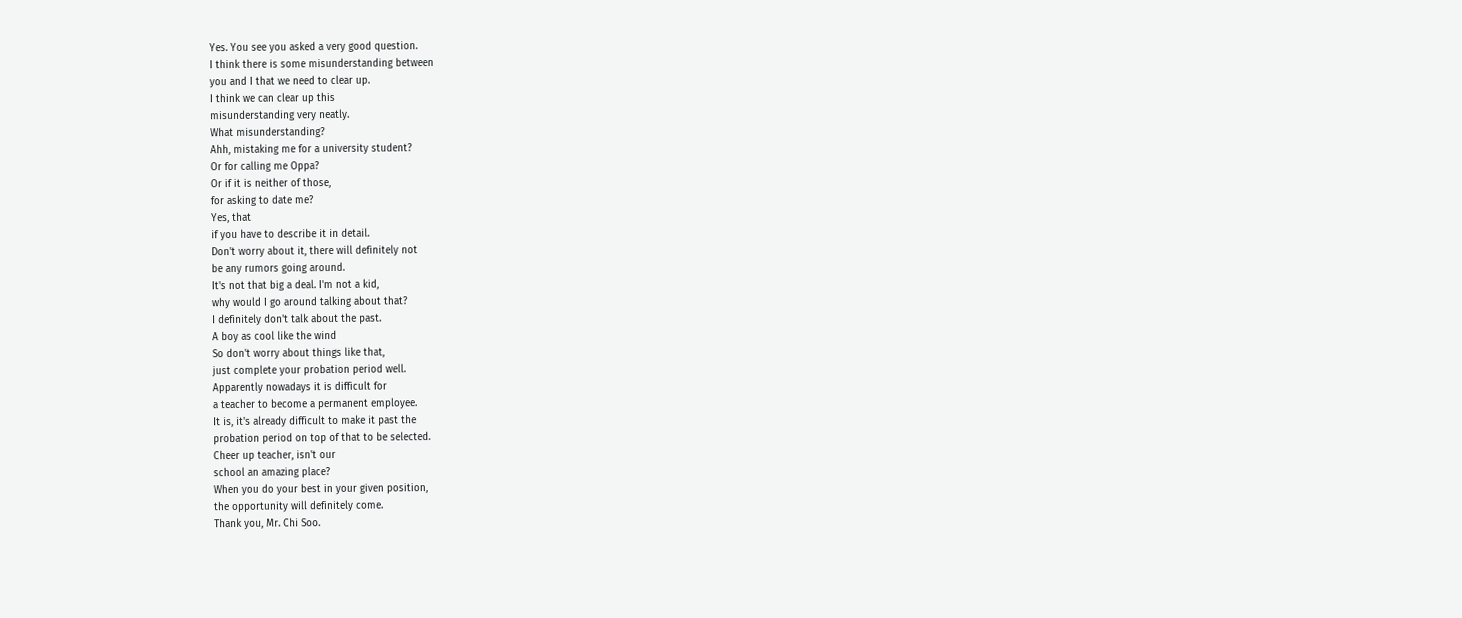Yes. You see you asked a very good question.
I think there is some misunderstanding between
you and I that we need to clear up.
I think we can clear up this
misunderstanding very neatly.
What misunderstanding?
Ahh, mistaking me for a university student?
Or for calling me Oppa?
Or if it is neither of those,
for asking to date me?
Yes, that
if you have to describe it in detail.
Don't worry about it, there will definitely not
be any rumors going around.
It's not that big a deal. I'm not a kid,
why would I go around talking about that?
I definitely don't talk about the past.
A boy as cool like the wind
So don't worry about things like that,
just complete your probation period well.
Apparently nowadays it is difficult for
a teacher to become a permanent employee.
It is, it's already difficult to make it past the
probation period on top of that to be selected.
Cheer up teacher, isn't our
school an amazing place?
When you do your best in your given position,
the opportunity will definitely come.
Thank you, Mr. Chi Soo.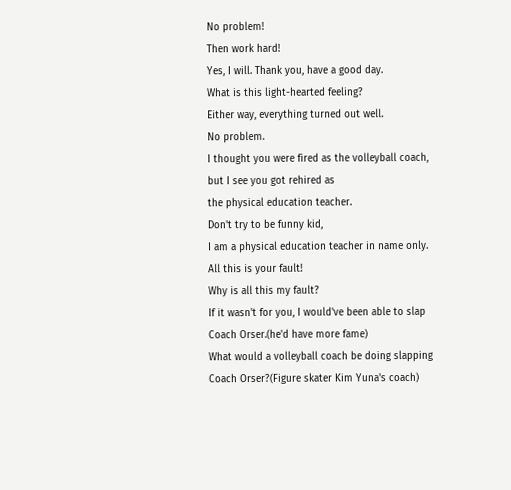No problem!
Then work hard!
Yes, I will. Thank you, have a good day.
What is this light-hearted feeling?
Either way, everything turned out well.
No problem.
I thought you were fired as the volleyball coach,
but I see you got rehired as
the physical education teacher.
Don't try to be funny kid,
I am a physical education teacher in name only.
All this is your fault!
Why is all this my fault?
If it wasn't for you, I would've been able to slap
Coach Orser.(he'd have more fame)
What would a volleyball coach be doing slapping
Coach Orser?(Figure skater Kim Yuna's coach)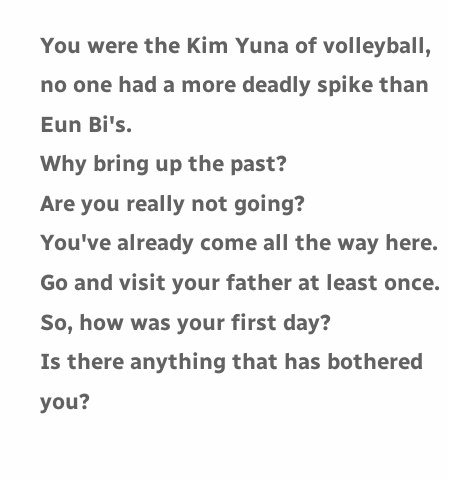You were the Kim Yuna of volleyball,
no one had a more deadly spike than Eun Bi's.
Why bring up the past?
Are you really not going?
You've already come all the way here.
Go and visit your father at least once.
So, how was your first day?
Is there anything that has bothered you?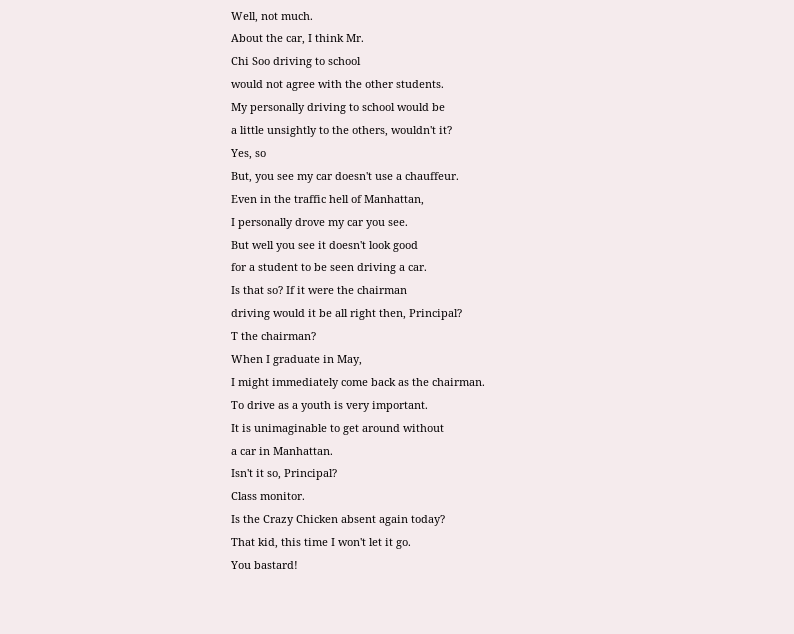Well, not much.
About the car, I think Mr.
Chi Soo driving to school
would not agree with the other students.
My personally driving to school would be
a little unsightly to the others, wouldn't it?
Yes, so
But, you see my car doesn't use a chauffeur.
Even in the traffic hell of Manhattan,
I personally drove my car you see.
But well you see it doesn't look good
for a student to be seen driving a car.
Is that so? If it were the chairman
driving would it be all right then, Principal?
T the chairman?
When I graduate in May,
I might immediately come back as the chairman.
To drive as a youth is very important.
It is unimaginable to get around without
a car in Manhattan.
Isn't it so, Principal?
Class monitor.
Is the Crazy Chicken absent again today?
That kid, this time I won't let it go.
You bastard!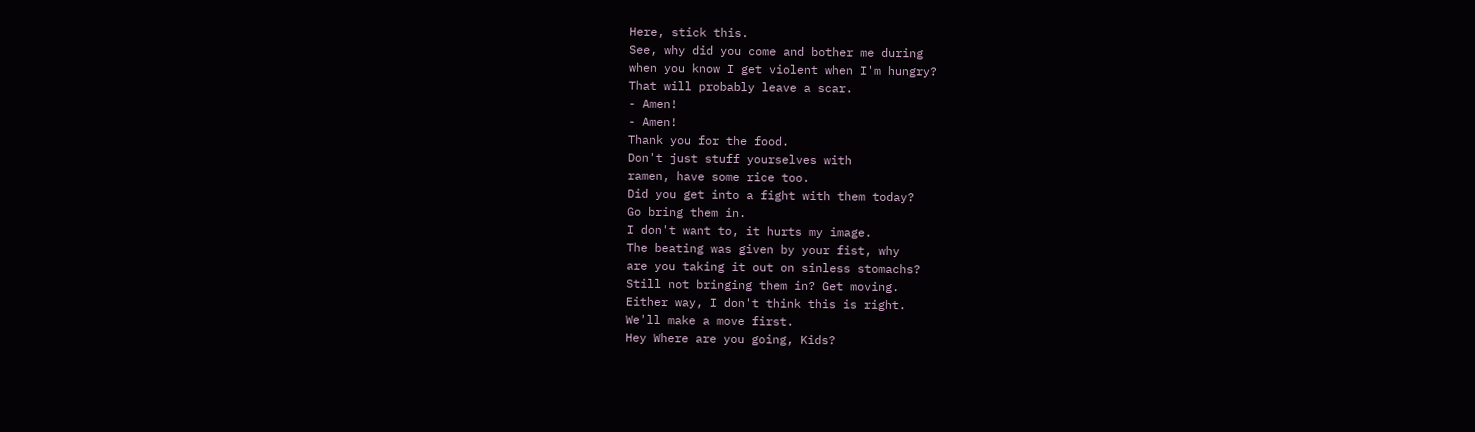Here, stick this.
See, why did you come and bother me during
when you know I get violent when I'm hungry?
That will probably leave a scar.
- Amen!
- Amen!
Thank you for the food.
Don't just stuff yourselves with
ramen, have some rice too.
Did you get into a fight with them today?
Go bring them in.
I don't want to, it hurts my image.
The beating was given by your fist, why
are you taking it out on sinless stomachs?
Still not bringing them in? Get moving.
Either way, I don't think this is right.
We'll make a move first.
Hey Where are you going, Kids?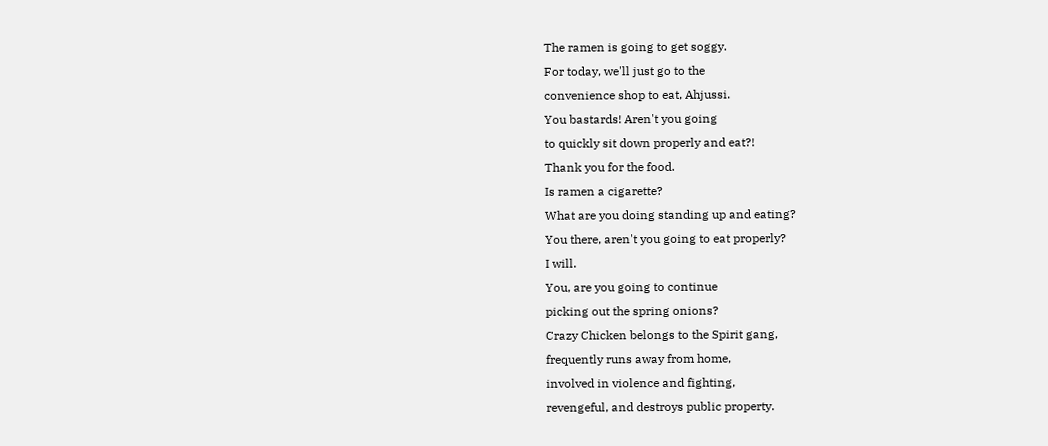The ramen is going to get soggy.
For today, we'll just go to the
convenience shop to eat, Ahjussi.
You bastards! Aren't you going
to quickly sit down properly and eat?!
Thank you for the food.
Is ramen a cigarette?
What are you doing standing up and eating?
You there, aren't you going to eat properly?
I will.
You, are you going to continue
picking out the spring onions?
Crazy Chicken belongs to the Spirit gang,
frequently runs away from home,
involved in violence and fighting,
revengeful, and destroys public property.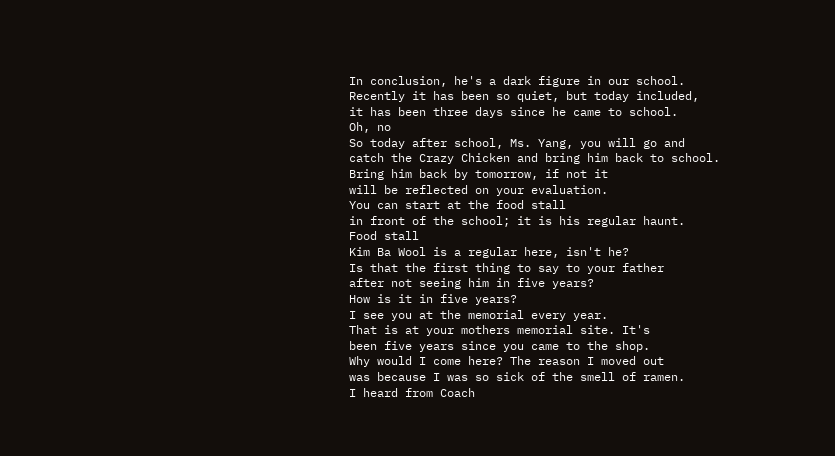In conclusion, he's a dark figure in our school.
Recently it has been so quiet, but today included,
it has been three days since he came to school.
Oh, no
So today after school, Ms. Yang, you will go and
catch the Crazy Chicken and bring him back to school.
Bring him back by tomorrow, if not it
will be reflected on your evaluation.
You can start at the food stall
in front of the school; it is his regular haunt.
Food stall
Kim Ba Wool is a regular here, isn't he?
Is that the first thing to say to your father
after not seeing him in five years?
How is it in five years?
I see you at the memorial every year.
That is at your mothers memorial site. It's
been five years since you came to the shop.
Why would I come here? The reason I moved out
was because I was so sick of the smell of ramen.
I heard from Coach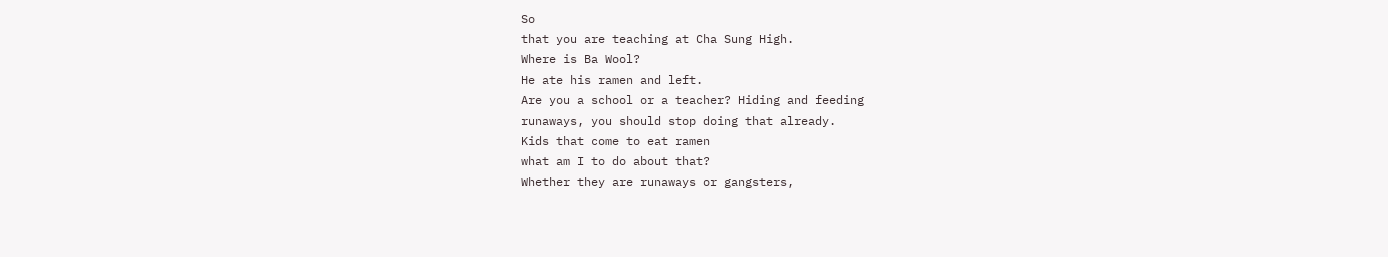So
that you are teaching at Cha Sung High.
Where is Ba Wool?
He ate his ramen and left.
Are you a school or a teacher? Hiding and feeding
runaways, you should stop doing that already.
Kids that come to eat ramen
what am I to do about that?
Whether they are runaways or gangsters,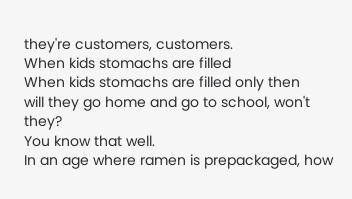they're customers, customers.
When kids stomachs are filled
When kids stomachs are filled only then
will they go home and go to school, won't they?
You know that well.
In an age where ramen is prepackaged, how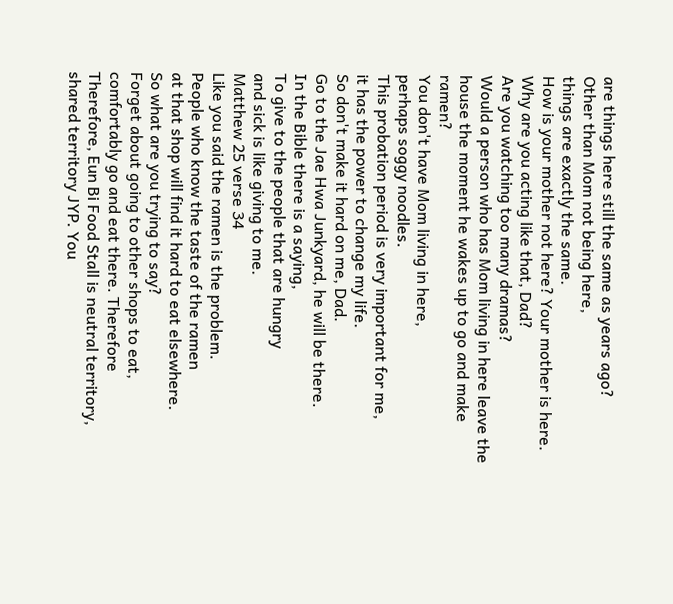are things here still the same as years ago?
Other than Mom not being here,
things are exactly the same.
How is your mother not here? Your mother is here.
Why are you acting like that, Dad?
Are you watching too many dramas?
Would a person who has Mom living in here leave the
house the moment he wakes up to go and make ramen?
You don't have Mom living in here,
perhaps soggy noodles.
This probation period is very important for me,
it has the power to change my life.
So don't make it hard on me, Dad.
Go to the Jae Hwa Junkyard, he will be there.
In the Bible there is a saying,
To give to the people that are hungry
and sick is like giving to me.
Matthew 25 verse 34
Like you said the ramen is the problem.
People who know the taste of the ramen
at that shop will find it hard to eat elsewhere.
So what are you trying to say?
Forget about going to other shops to eat,
comfortably go and eat there. Therefore
Therefore, Eun Bi Food Stall is neutral territory,
shared territory JYP. You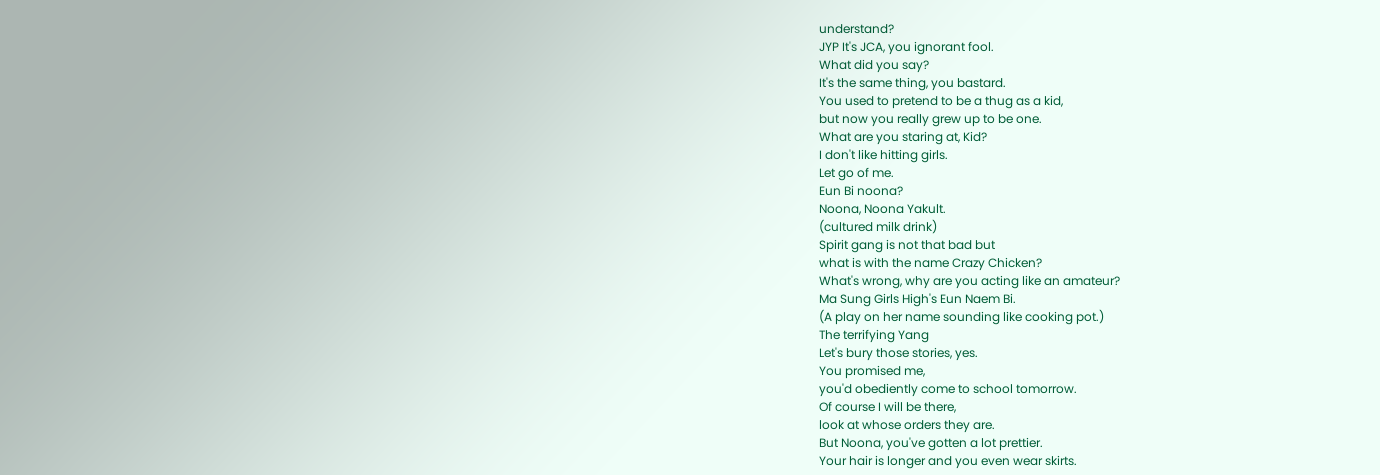understand?
JYP It's JCA, you ignorant fool.
What did you say?
It's the same thing, you bastard.
You used to pretend to be a thug as a kid,
but now you really grew up to be one.
What are you staring at, Kid?
I don't like hitting girls.
Let go of me.
Eun Bi noona?
Noona, Noona Yakult.
(cultured milk drink)
Spirit gang is not that bad but
what is with the name Crazy Chicken?
What's wrong, why are you acting like an amateur?
Ma Sung Girls High's Eun Naem Bi.
(A play on her name sounding like cooking pot.)
The terrifying Yang
Let's bury those stories, yes.
You promised me,
you'd obediently come to school tomorrow.
Of course I will be there,
look at whose orders they are.
But Noona, you've gotten a lot prettier.
Your hair is longer and you even wear skirts.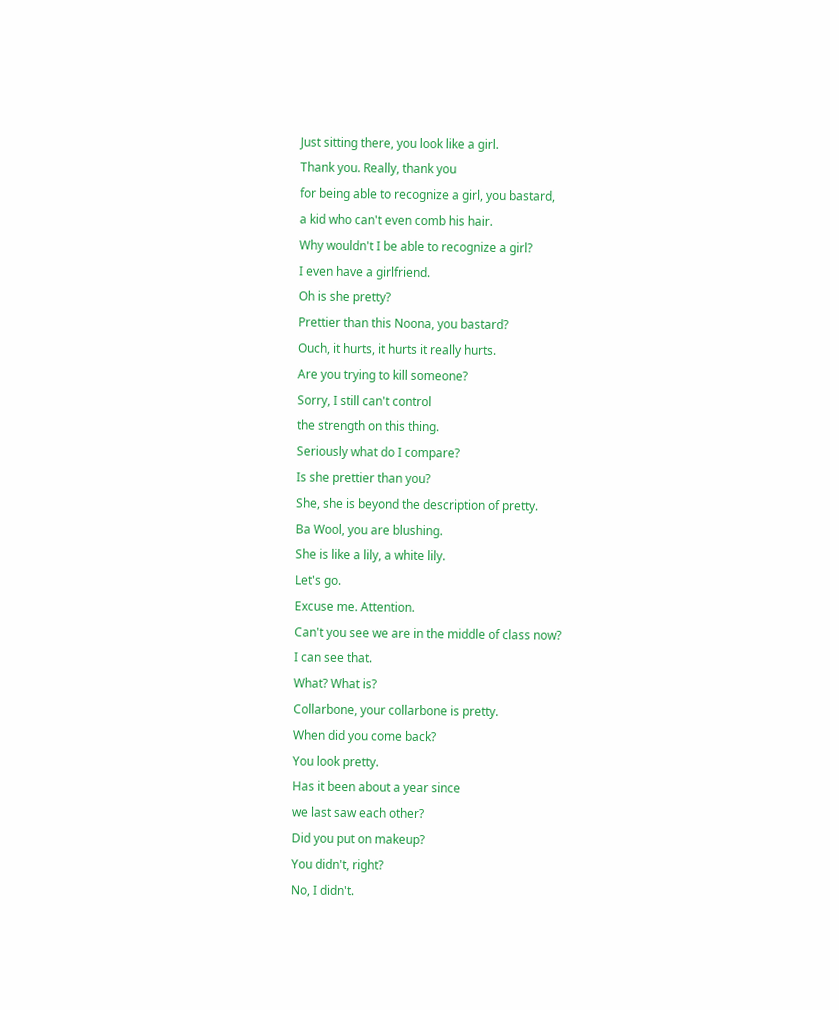Just sitting there, you look like a girl.
Thank you. Really, thank you
for being able to recognize a girl, you bastard,
a kid who can't even comb his hair.
Why wouldn't I be able to recognize a girl?
I even have a girlfriend.
Oh is she pretty?
Prettier than this Noona, you bastard?
Ouch, it hurts, it hurts it really hurts.
Are you trying to kill someone?
Sorry, I still can't control
the strength on this thing.
Seriously what do I compare?
Is she prettier than you?
She, she is beyond the description of pretty.
Ba Wool, you are blushing.
She is like a lily, a white lily.
Let's go.
Excuse me. Attention.
Can't you see we are in the middle of class now?
I can see that.
What? What is?
Collarbone, your collarbone is pretty.
When did you come back?
You look pretty.
Has it been about a year since
we last saw each other?
Did you put on makeup?
You didn't, right?
No, I didn't.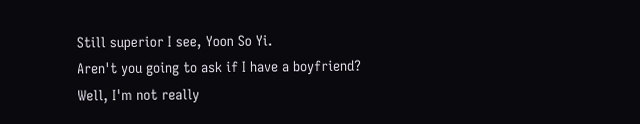Still superior I see, Yoon So Yi.
Aren't you going to ask if I have a boyfriend?
Well, I'm not really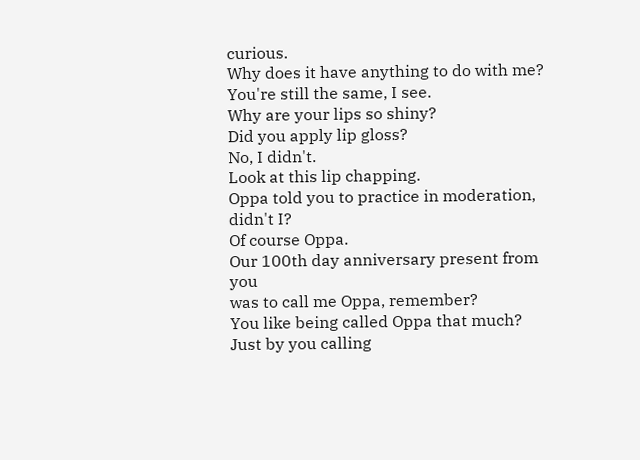curious.
Why does it have anything to do with me?
You're still the same, I see.
Why are your lips so shiny?
Did you apply lip gloss?
No, I didn't.
Look at this lip chapping.
Oppa told you to practice in moderation,
didn't I?
Of course Oppa.
Our 100th day anniversary present from you
was to call me Oppa, remember?
You like being called Oppa that much?
Just by you calling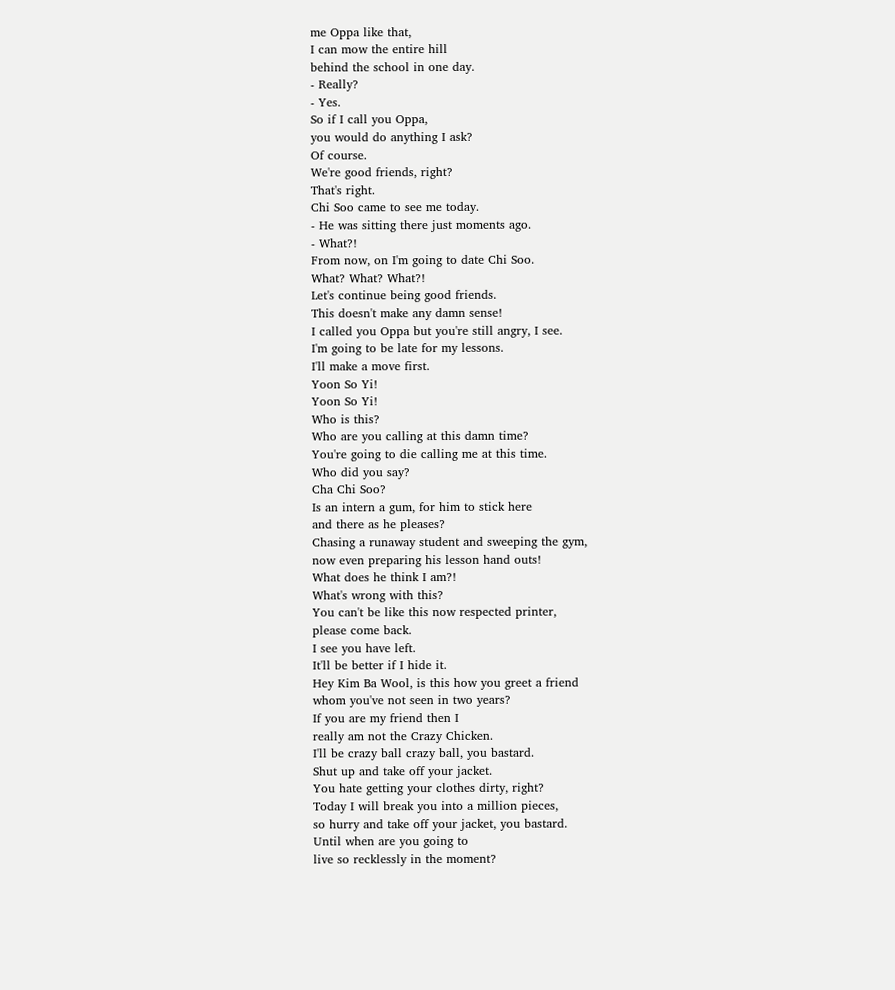me Oppa like that,
I can mow the entire hill
behind the school in one day.
- Really?
- Yes.
So if I call you Oppa,
you would do anything I ask?
Of course.
We're good friends, right?
That's right.
Chi Soo came to see me today.
- He was sitting there just moments ago.
- What?!
From now, on I'm going to date Chi Soo.
What? What? What?!
Let's continue being good friends.
This doesn't make any damn sense!
I called you Oppa but you're still angry, I see.
I'm going to be late for my lessons.
I'll make a move first.
Yoon So Yi!
Yoon So Yi!
Who is this?
Who are you calling at this damn time?
You're going to die calling me at this time.
Who did you say?
Cha Chi Soo?
Is an intern a gum, for him to stick here
and there as he pleases?
Chasing a runaway student and sweeping the gym,
now even preparing his lesson hand outs!
What does he think I am?!
What's wrong with this?
You can't be like this now respected printer,
please come back.
I see you have left.
It'll be better if I hide it.
Hey Kim Ba Wool, is this how you greet a friend
whom you've not seen in two years?
If you are my friend then I
really am not the Crazy Chicken.
I'll be crazy ball crazy ball, you bastard.
Shut up and take off your jacket.
You hate getting your clothes dirty, right?
Today I will break you into a million pieces,
so hurry and take off your jacket, you bastard.
Until when are you going to
live so recklessly in the moment?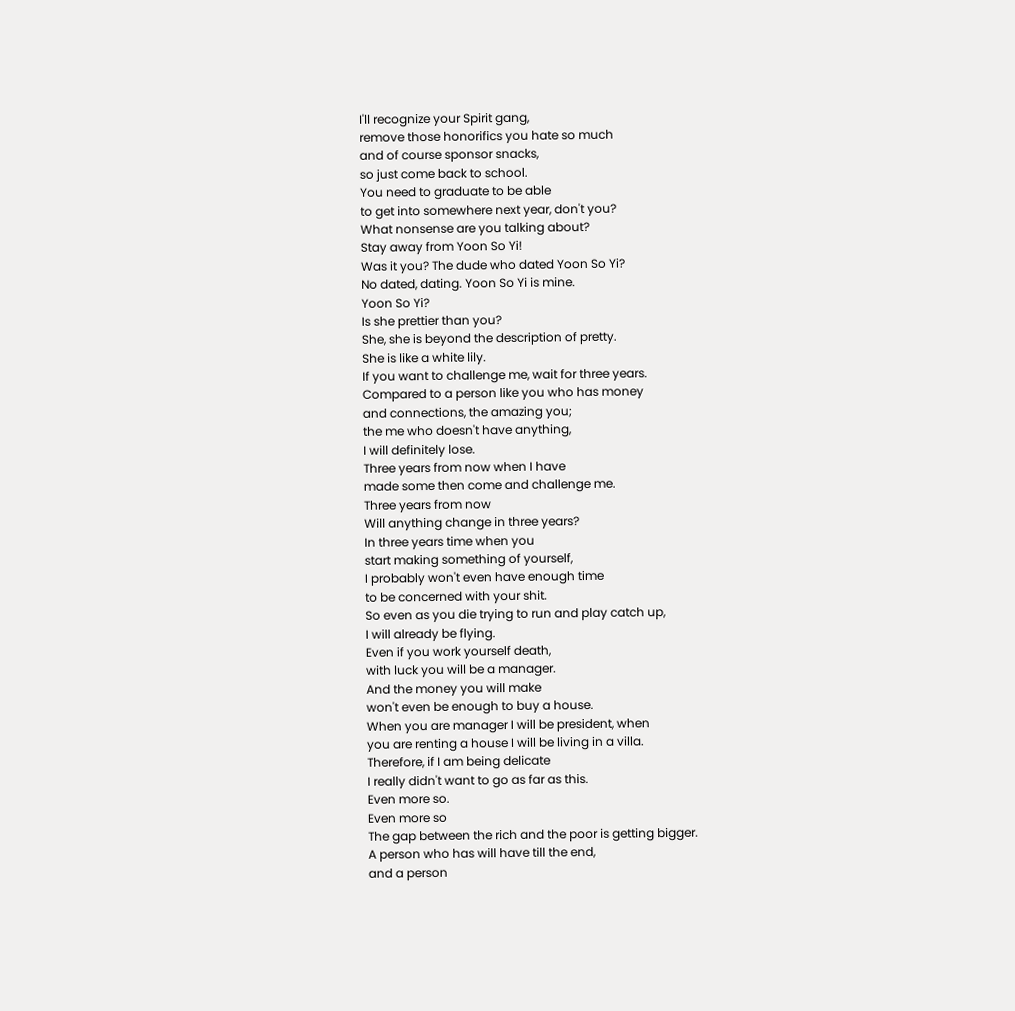I'll recognize your Spirit gang,
remove those honorifics you hate so much
and of course sponsor snacks,
so just come back to school.
You need to graduate to be able
to get into somewhere next year, don't you?
What nonsense are you talking about?
Stay away from Yoon So Yi!
Was it you? The dude who dated Yoon So Yi?
No dated, dating. Yoon So Yi is mine.
Yoon So Yi?
Is she prettier than you?
She, she is beyond the description of pretty.
She is like a white lily.
If you want to challenge me, wait for three years.
Compared to a person like you who has money
and connections, the amazing you;
the me who doesn't have anything,
I will definitely lose.
Three years from now when I have
made some then come and challenge me.
Three years from now
Will anything change in three years?
In three years time when you
start making something of yourself,
I probably won't even have enough time
to be concerned with your shit.
So even as you die trying to run and play catch up,
I will already be flying.
Even if you work yourself death,
with luck you will be a manager.
And the money you will make
won't even be enough to buy a house.
When you are manager I will be president, when
you are renting a house I will be living in a villa.
Therefore, if I am being delicate
I really didn't want to go as far as this.
Even more so.
Even more so
The gap between the rich and the poor is getting bigger.
A person who has will have till the end,
and a person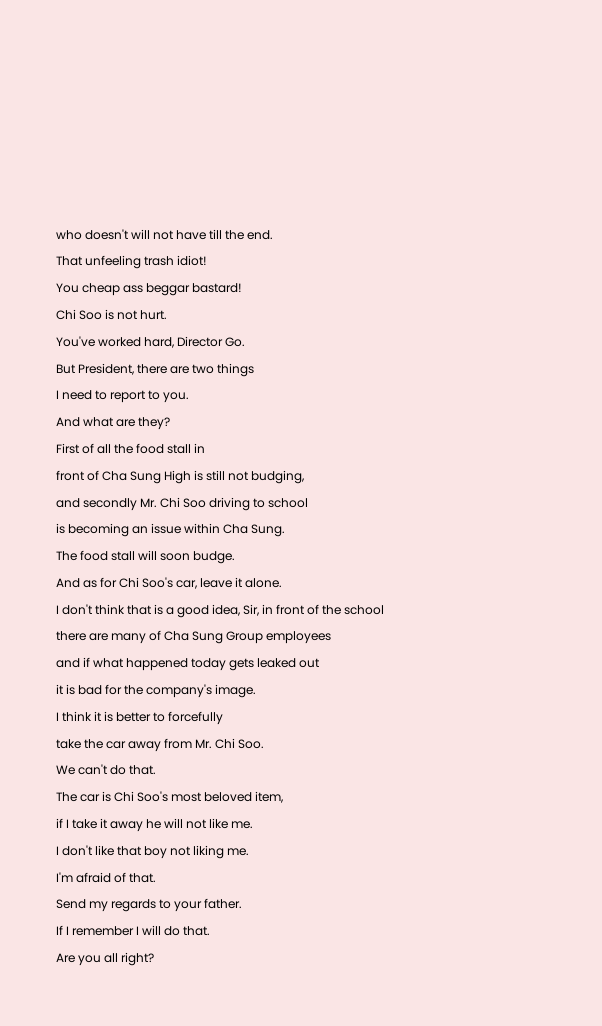who doesn't will not have till the end.
That unfeeling trash idiot!
You cheap ass beggar bastard!
Chi Soo is not hurt.
You've worked hard, Director Go.
But President, there are two things
I need to report to you.
And what are they?
First of all the food stall in
front of Cha Sung High is still not budging,
and secondly Mr. Chi Soo driving to school
is becoming an issue within Cha Sung.
The food stall will soon budge.
And as for Chi Soo's car, leave it alone.
I don't think that is a good idea, Sir, in front of the school
there are many of Cha Sung Group employees
and if what happened today gets leaked out
it is bad for the company's image.
I think it is better to forcefully
take the car away from Mr. Chi Soo.
We can't do that.
The car is Chi Soo's most beloved item,
if I take it away he will not like me.
I don't like that boy not liking me.
I'm afraid of that.
Send my regards to your father.
If I remember I will do that.
Are you all right?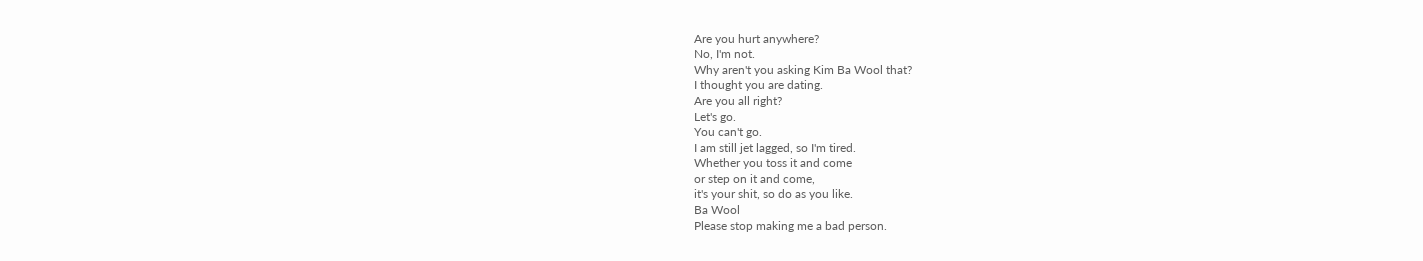Are you hurt anywhere?
No, I'm not.
Why aren't you asking Kim Ba Wool that?
I thought you are dating.
Are you all right?
Let's go.
You can't go.
I am still jet lagged, so I'm tired.
Whether you toss it and come
or step on it and come,
it's your shit, so do as you like.
Ba Wool
Please stop making me a bad person.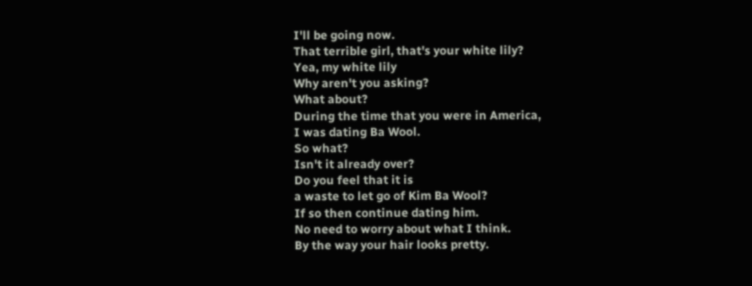I'll be going now.
That terrible girl, that's your white lily?
Yea, my white lily
Why aren't you asking?
What about?
During the time that you were in America,
I was dating Ba Wool.
So what?
Isn't it already over?
Do you feel that it is
a waste to let go of Kim Ba Wool?
If so then continue dating him.
No need to worry about what I think.
By the way your hair looks pretty.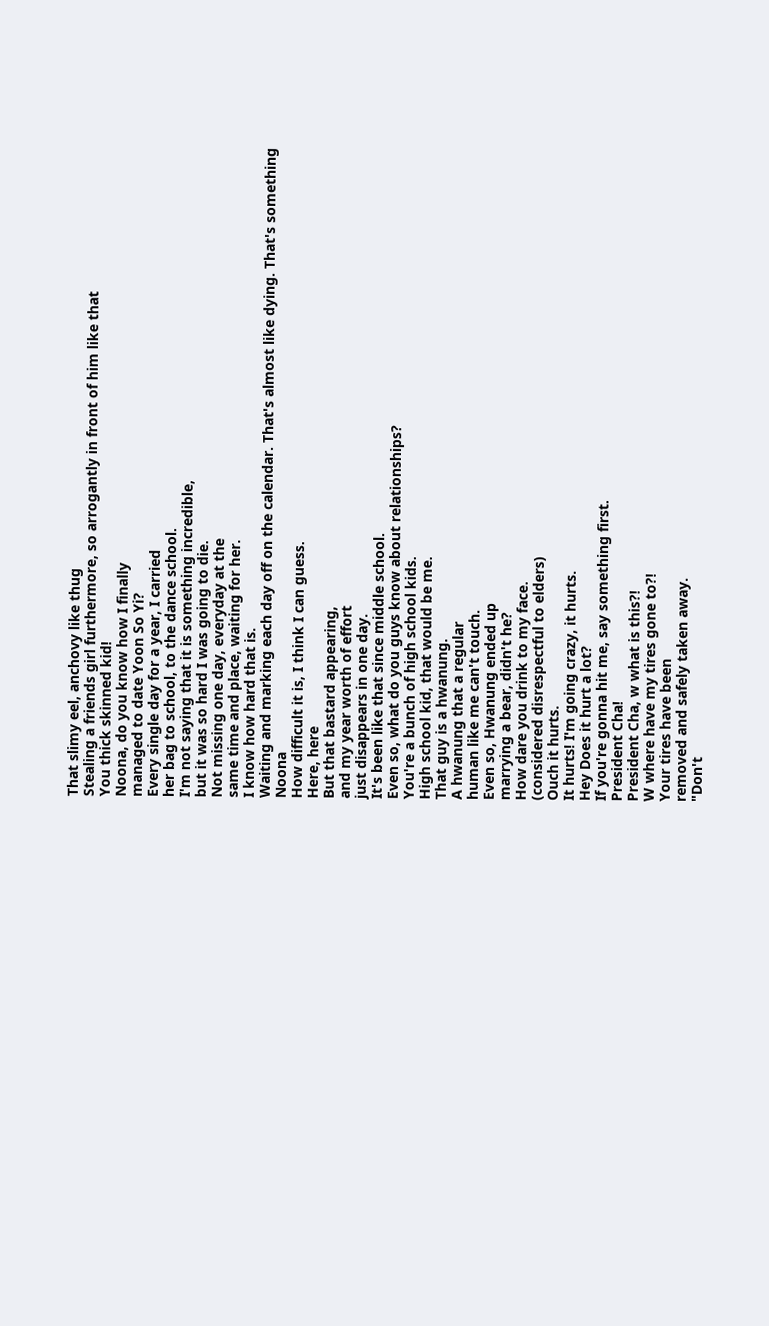That slimy eel, anchovy like thug
Stealing a friends girl furthermore, so arrogantly in front of him like that
You thick skinned kid!
Noona, do you know how I finally
managed to date Yoon So Yi?
Every single day for a year, I carried
her bag to school, to the dance school.
I'm not saying that it is something incredible,
but it was so hard I was going to die.
Not missing one day, everyday at the
same time and place, waiting for her.
I know how hard that is.
Waiting and marking each day off on the calendar. That's almost like dying. That's something Noona
How difficult it is, I think I can guess.
Here, here
But that bastard appearing,
and my year worth of effort
just disappears in one day.
It's been like that since middle school.
Even so, what do you guys know about relationships?
You're a bunch of high school kids.
High school kid, that would be me.
That guy is a hwanung.
A hwanung that a regular
human like me can't touch.
Even so, Hwanung ended up
marrying a bear, didn't he?
How dare you drink to my face.
(considered disrespectful to elders)
Ouch it hurts.
It hurts! I'm going crazy, it hurts.
Hey Does it hurt a lot?
If you're gonna hit me, say something first.
President Cha!
President Cha, w what is this?!
W where have my tires gone to?!
Your tires have been
removed and safely taken away.
"Don't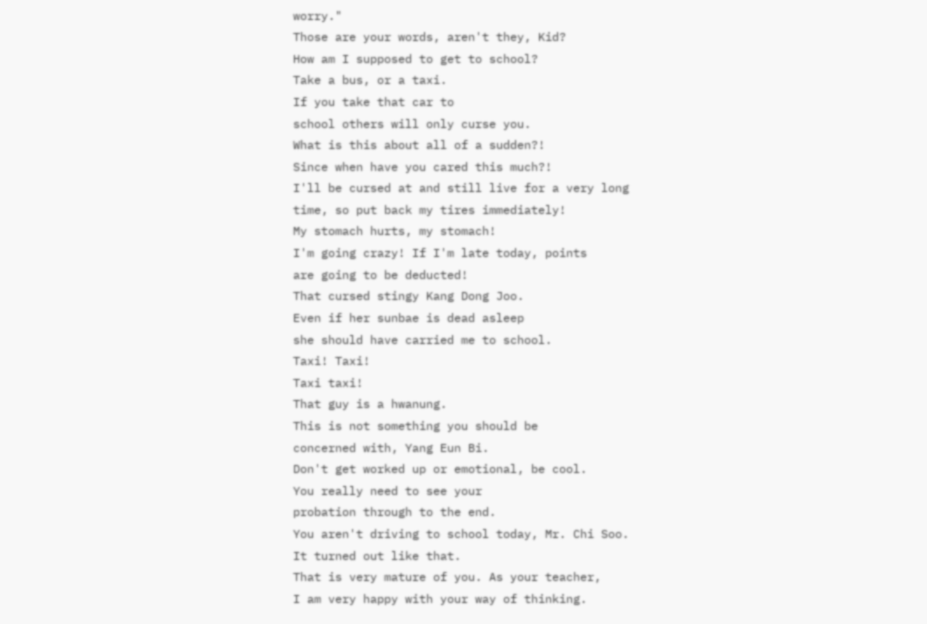worry."
Those are your words, aren't they, Kid?
How am I supposed to get to school?
Take a bus, or a taxi.
If you take that car to
school others will only curse you.
What is this about all of a sudden?!
Since when have you cared this much?!
I'll be cursed at and still live for a very long
time, so put back my tires immediately!
My stomach hurts, my stomach!
I'm going crazy! If I'm late today, points
are going to be deducted!
That cursed stingy Kang Dong Joo.
Even if her sunbae is dead asleep
she should have carried me to school.
Taxi! Taxi!
Taxi taxi!
That guy is a hwanung.
This is not something you should be
concerned with, Yang Eun Bi.
Don't get worked up or emotional, be cool.
You really need to see your
probation through to the end.
You aren't driving to school today, Mr. Chi Soo.
It turned out like that.
That is very mature of you. As your teacher,
I am very happy with your way of thinking.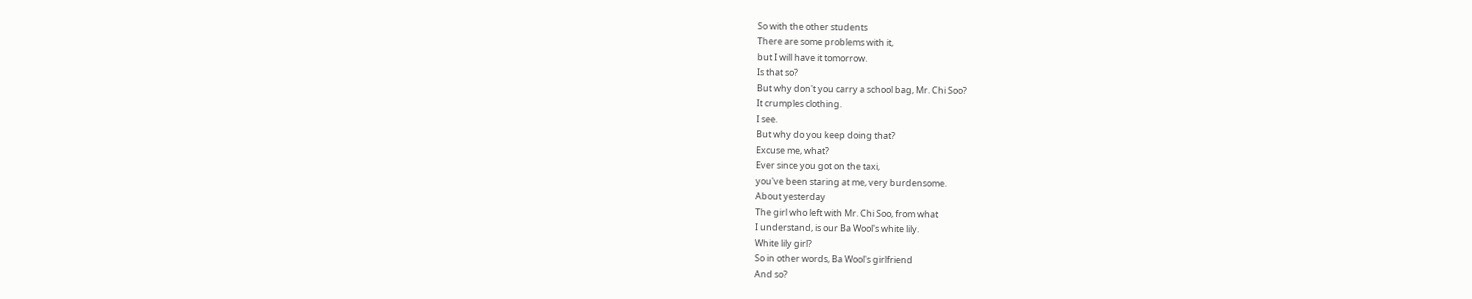So with the other students
There are some problems with it,
but I will have it tomorrow.
Is that so?
But why don't you carry a school bag, Mr. Chi Soo?
It crumples clothing.
I see.
But why do you keep doing that?
Excuse me, what?
Ever since you got on the taxi,
you've been staring at me, very burdensome.
About yesterday
The girl who left with Mr. Chi Soo, from what
I understand, is our Ba Wool's white lily.
White lily girl?
So in other words, Ba Wool's girlfriend
And so?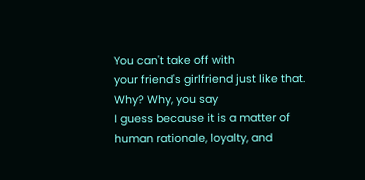You can't take off with
your friend's girlfriend just like that.
Why? Why, you say
I guess because it is a matter of
human rationale, loyalty, and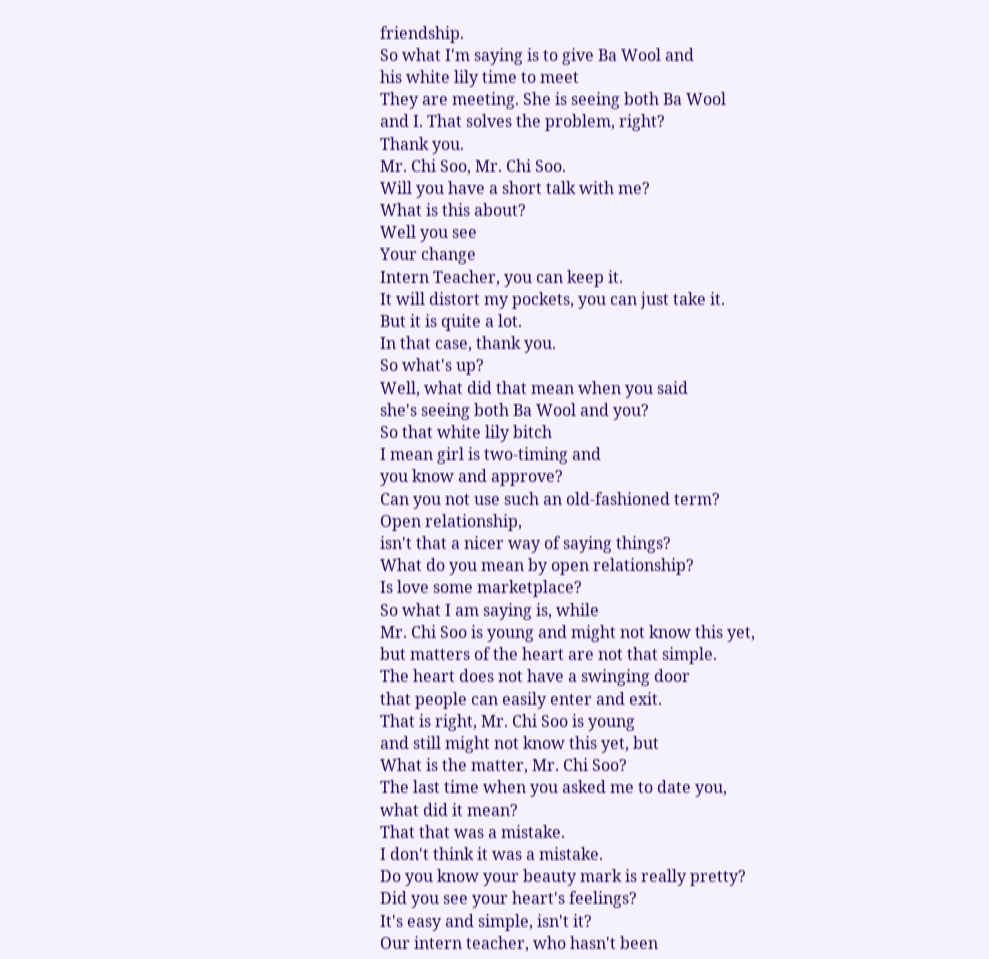friendship.
So what I'm saying is to give Ba Wool and
his white lily time to meet
They are meeting. She is seeing both Ba Wool
and I. That solves the problem, right?
Thank you.
Mr. Chi Soo, Mr. Chi Soo.
Will you have a short talk with me?
What is this about?
Well you see
Your change
Intern Teacher, you can keep it.
It will distort my pockets, you can just take it.
But it is quite a lot.
In that case, thank you.
So what's up?
Well, what did that mean when you said
she's seeing both Ba Wool and you?
So that white lily bitch
I mean girl is two-timing and
you know and approve?
Can you not use such an old-fashioned term?
Open relationship,
isn't that a nicer way of saying things?
What do you mean by open relationship?
Is love some marketplace?
So what I am saying is, while
Mr. Chi Soo is young and might not know this yet,
but matters of the heart are not that simple.
The heart does not have a swinging door
that people can easily enter and exit.
That is right, Mr. Chi Soo is young
and still might not know this yet, but
What is the matter, Mr. Chi Soo?
The last time when you asked me to date you,
what did it mean?
That that was a mistake.
I don't think it was a mistake.
Do you know your beauty mark is really pretty?
Did you see your heart's feelings?
It's easy and simple, isn't it?
Our intern teacher, who hasn't been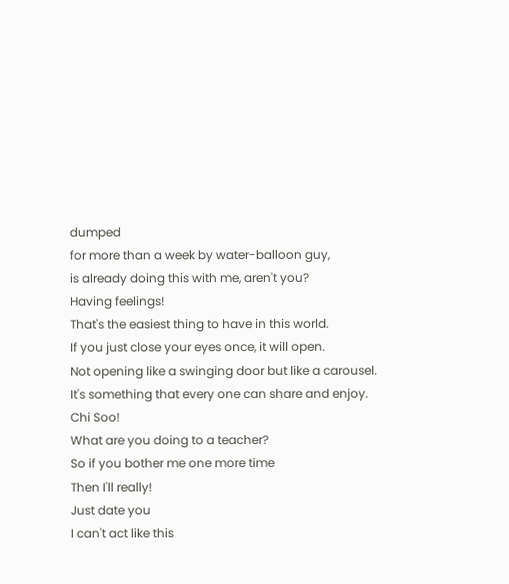dumped
for more than a week by water-balloon guy,
is already doing this with me, aren't you?
Having feelings!
That's the easiest thing to have in this world.
If you just close your eyes once, it will open.
Not opening like a swinging door but like a carousel.
It's something that every one can share and enjoy.
Chi Soo!
What are you doing to a teacher?
So if you bother me one more time
Then I'll really!
Just date you
I can't act like this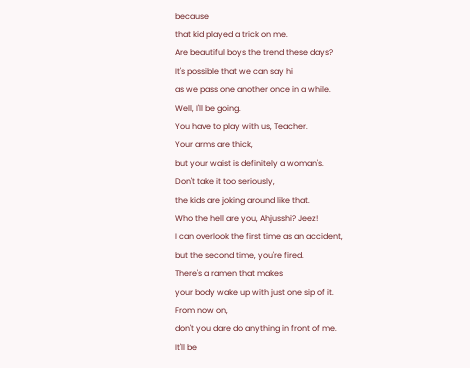because
that kid played a trick on me.
Are beautiful boys the trend these days?
It's possible that we can say hi
as we pass one another once in a while.
Well, I'll be going.
You have to play with us, Teacher.
Your arms are thick,
but your waist is definitely a woman's.
Don't take it too seriously,
the kids are joking around like that.
Who the hell are you, Ahjusshi? Jeez!
I can overlook the first time as an accident,
but the second time, you're fired.
There's a ramen that makes
your body wake up with just one sip of it.
From now on,
don't you dare do anything in front of me.
It'll be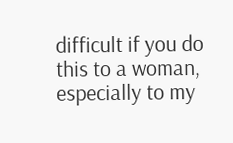difficult if you do this to a woman,
especially to my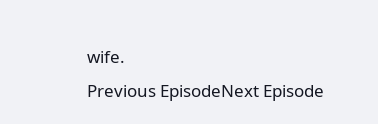wife.
Previous EpisodeNext Episode